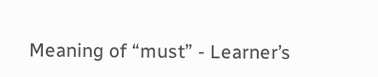Meaning of “must” - Learner’s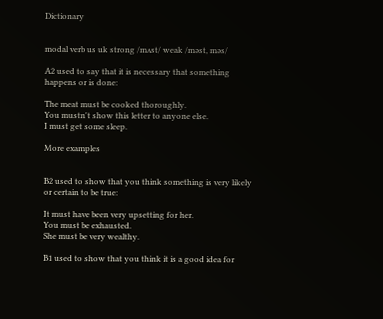Dictionary


modal verb us uk strong /mʌst/ weak /məst, məs/

A2 used to say that it is necessary that something happens or is done:

The meat must be cooked thoroughly.
You mustn't show this letter to anyone else.
I must get some sleep.

More examples


B2 used to show that you think something is very likely or certain to be true:

It must have been very upsetting for her.
You must be exhausted.
She must be very wealthy.

B1 used to show that you think it is a good idea for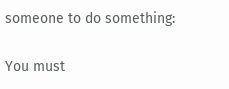someone to do something:

You must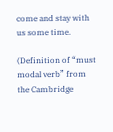come and stay with us some time.

(Definition of “must modal verb” from the Cambridge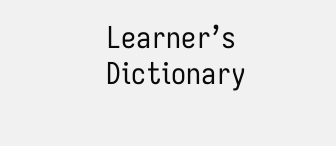Learner’s Dictionary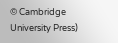© Cambridge University Press)